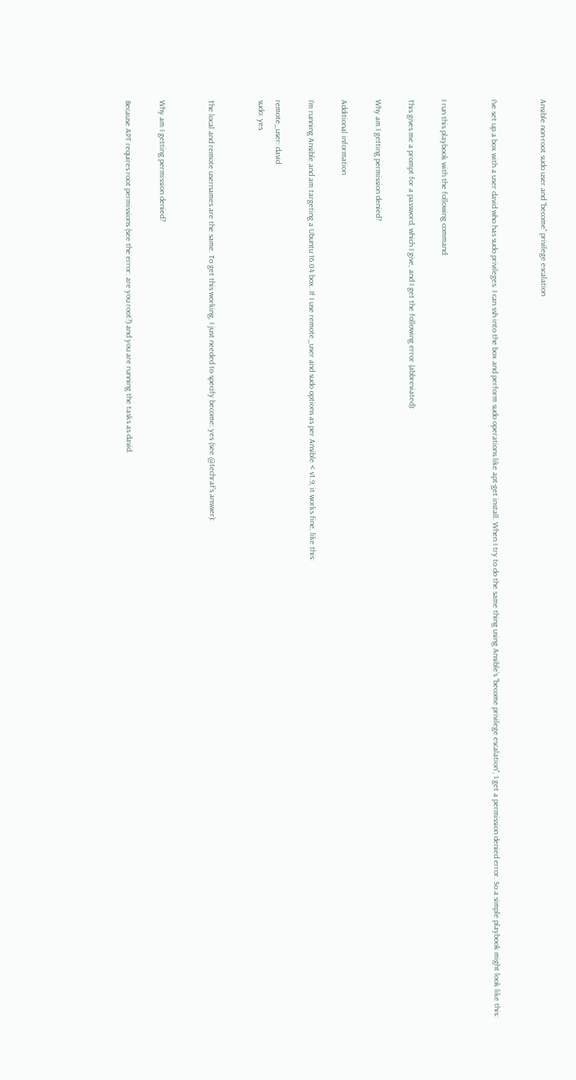Ansible non-root sudo user and “become” privilege escalation


I’ve set up a box with a user david who has sudo privileges. I can ssh into the box and perform sudo operations like apt-get install. When I try to do the same thing using Ansible’s “become privilege escalation”, I get a permission denied error. So a simple playbook might look like this:


I run this playbook with the following command:

This gives me a prompt for a password, which I give, and I get the following error (abbreviated):

Why am I getting permission denied?

Additional information

I’m running Ansible and am targeting a Ubuntu 16.04 box. If I use remote_user and sudo options as per Ansible < v1.9, it works fine, like this:

remote_user: david
sudo: yes


The local and remote usernames are the same. To get this working, I just needed to specify become: yes (see @techraf’s answer):


Why am I getting permission denied?

Because APT requires root permissions (see the error: are you root?) and you are running the tasks as david.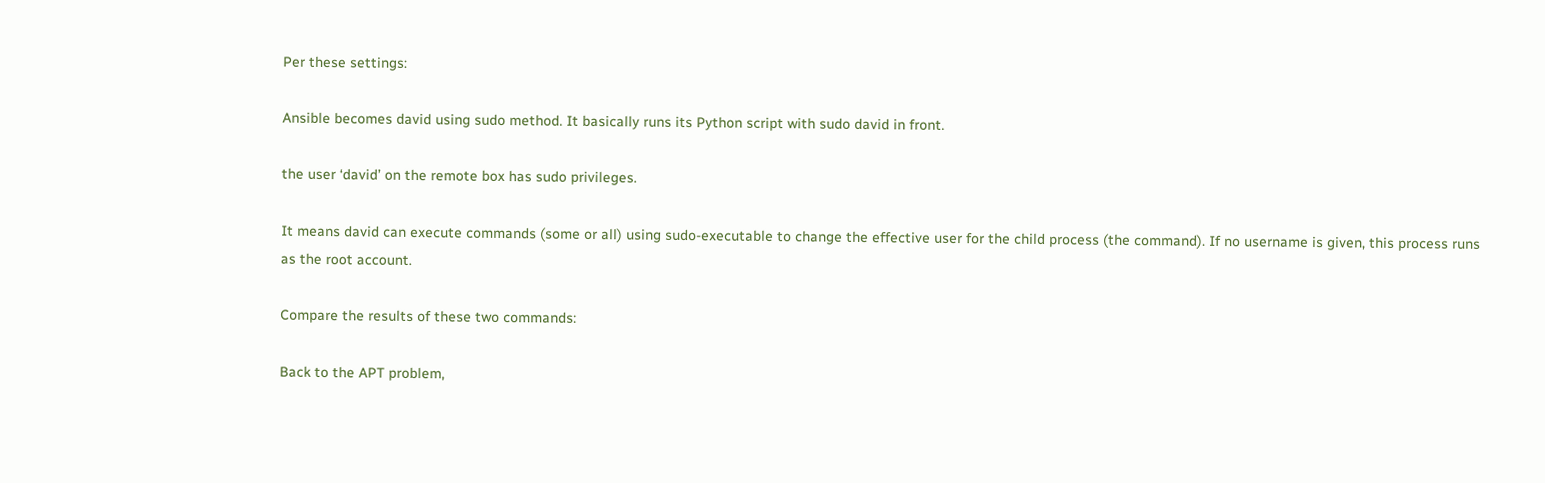Per these settings:

Ansible becomes david using sudo method. It basically runs its Python script with sudo david in front.

the user ‘david’ on the remote box has sudo privileges.

It means david can execute commands (some or all) using sudo-executable to change the effective user for the child process (the command). If no username is given, this process runs as the root account.

Compare the results of these two commands:

Back to the APT problem,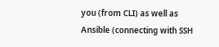you (from CLI) as well as Ansible (connecting with SSH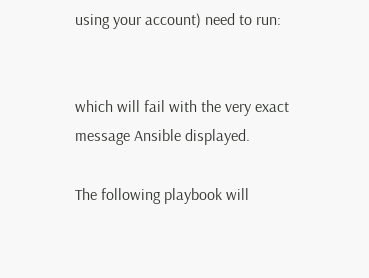using your account) need to run:


which will fail with the very exact message Ansible displayed.

The following playbook will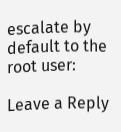escalate by default to the root user:

Leave a Reply